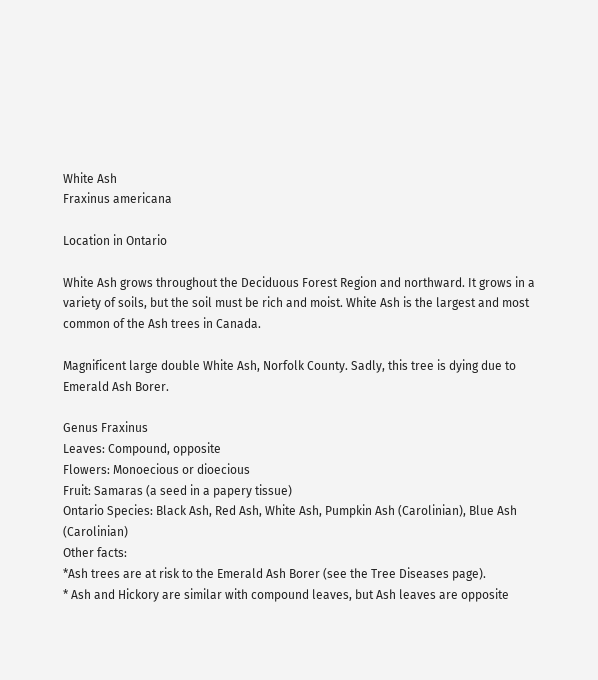White Ash
Fraxinus americana

Location in Ontario

White Ash grows throughout the Deciduous Forest Region and northward. It grows in a variety of soils, but the soil must be rich and moist. White Ash is the largest and most common of the Ash trees in Canada.

Magnificent large double White Ash, Norfolk County. Sadly, this tree is dying due to Emerald Ash Borer.

Genus Fraxinus
Leaves: Compound, opposite
Flowers: Monoecious or dioecious
Fruit: Samaras (a seed in a papery tissue)
Ontario Species: Black Ash, Red Ash, White Ash, Pumpkin Ash (Carolinian), Blue Ash (Carolinian)
Other facts:
*Ash trees are at risk to the Emerald Ash Borer (see the Tree Diseases page).
* Ash and Hickory are similar with compound leaves, but Ash leaves are opposite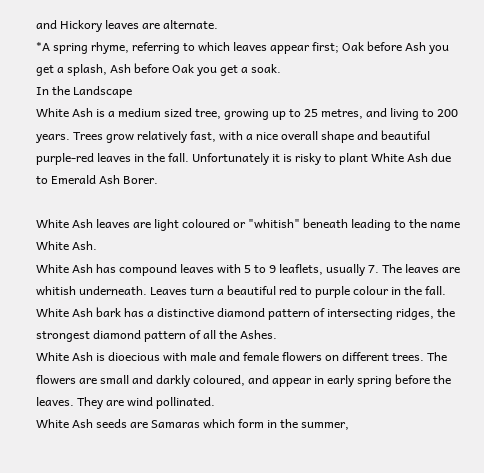and Hickory leaves are alternate.
*A spring rhyme, referring to which leaves appear first; Oak before Ash you get a splash, Ash before Oak you get a soak.
In the Landscape
White Ash is a medium sized tree, growing up to 25 metres, and living to 200 years. Trees grow relatively fast, with a nice overall shape and beautiful purple-red leaves in the fall. Unfortunately it is risky to plant White Ash due to Emerald Ash Borer.

White Ash leaves are light coloured or "whitish" beneath leading to the name White Ash.
White Ash has compound leaves with 5 to 9 leaflets, usually 7. The leaves are whitish underneath. Leaves turn a beautiful red to purple colour in the fall.
White Ash bark has a distinctive diamond pattern of intersecting ridges, the strongest diamond pattern of all the Ashes.
White Ash is dioecious with male and female flowers on different trees. The flowers are small and darkly coloured, and appear in early spring before the leaves. They are wind pollinated.
White Ash seeds are Samaras which form in the summer,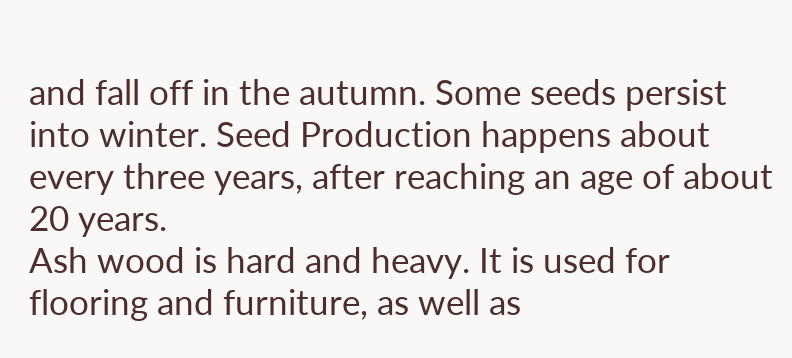and fall off in the autumn. Some seeds persist into winter. Seed Production happens about every three years, after reaching an age of about 20 years.
Ash wood is hard and heavy. It is used for flooring and furniture, as well as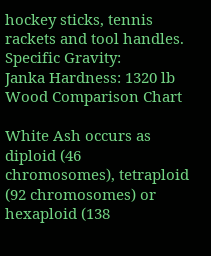hockey sticks, tennis rackets and tool handles.
Specific Gravity:
Janka Hardness: 1320 lb
Wood Comparison Chart

White Ash occurs as diploid (46 chromosomes), tetraploid (92 chromosomes) or hexaploid (138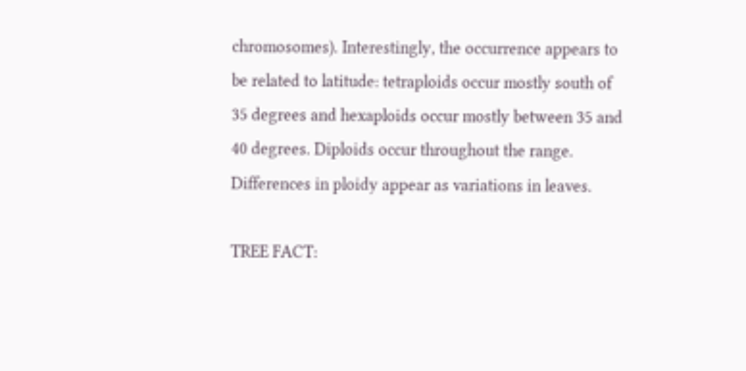chromosomes). Interestingly, the occurrence appears to be related to latitude: tetraploids occur mostly south of 35 degrees and hexaploids occur mostly between 35 and 40 degrees. Diploids occur throughout the range. Differences in ploidy appear as variations in leaves.

TREE FACT: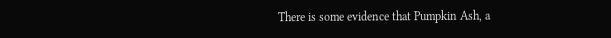There is some evidence that Pumpkin Ash, a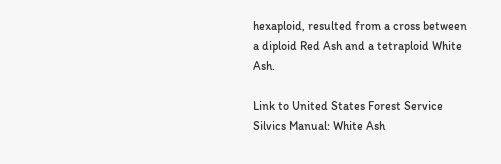hexaploid, resulted from a cross between a diploid Red Ash and a tetraploid White Ash.

Link to United States Forest Service Silvics Manual: White Ash